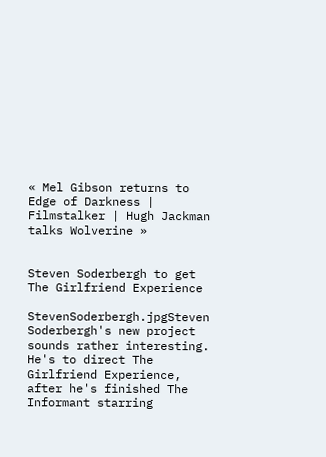« Mel Gibson returns to Edge of Darkness | Filmstalker | Hugh Jackman talks Wolverine »


Steven Soderbergh to get The Girlfriend Experience

StevenSoderbergh.jpgSteven Soderbergh's new project sounds rather interesting. He's to direct The Girlfriend Experience, after he's finished The Informant starring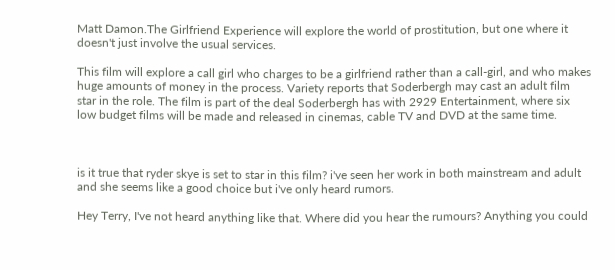Matt Damon.The Girlfriend Experience will explore the world of prostitution, but one where it doesn't just involve the usual services.

This film will explore a call girl who charges to be a girlfriend rather than a call-girl, and who makes huge amounts of money in the process. Variety reports that Soderbergh may cast an adult film star in the role. The film is part of the deal Soderbergh has with 2929 Entertainment, where six low budget films will be made and released in cinemas, cable TV and DVD at the same time.



is it true that ryder skye is set to star in this film? i've seen her work in both mainstream and adult and she seems like a good choice but i've only heard rumors.

Hey Terry, I've not heard anything like that. Where did you hear the rumours? Anything you could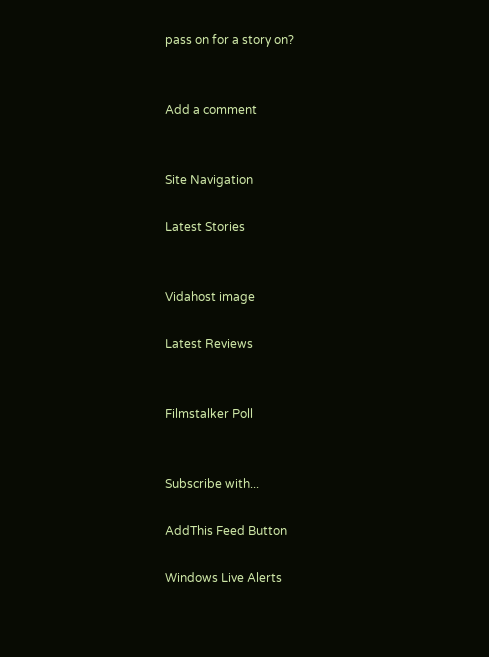pass on for a story on?


Add a comment


Site Navigation

Latest Stories


Vidahost image

Latest Reviews


Filmstalker Poll


Subscribe with...

AddThis Feed Button

Windows Live Alerts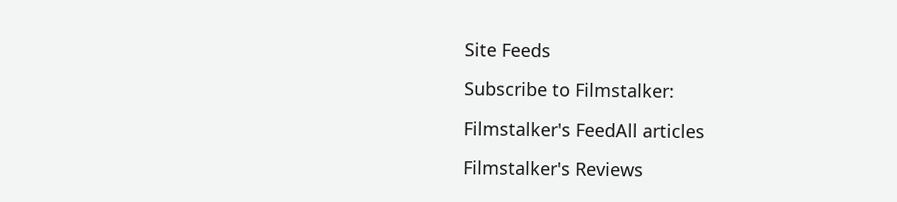Site Feeds

Subscribe to Filmstalker:

Filmstalker's FeedAll articles

Filmstalker's Reviews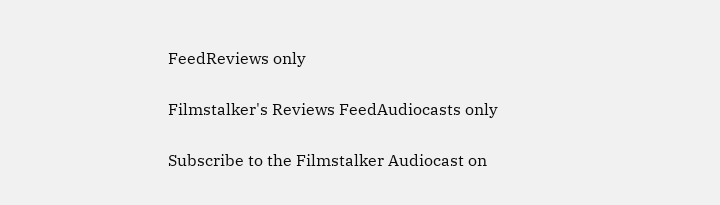FeedReviews only

Filmstalker's Reviews FeedAudiocasts only

Subscribe to the Filmstalker Audiocast on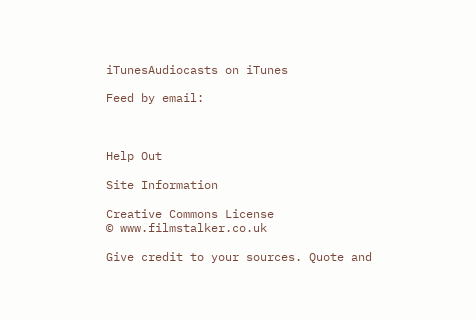iTunesAudiocasts on iTunes

Feed by email:



Help Out

Site Information

Creative Commons License
© www.filmstalker.co.uk

Give credit to your sources. Quote and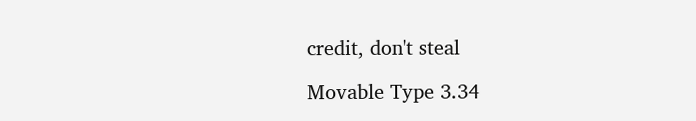credit, don't steal

Movable Type 3.34